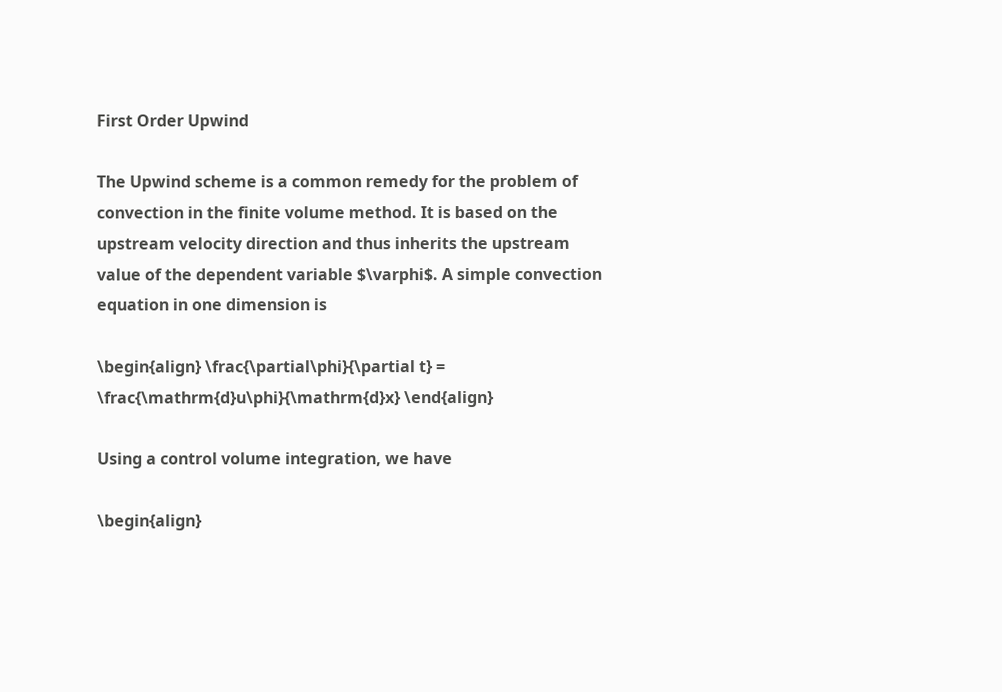First Order Upwind

The Upwind scheme is a common remedy for the problem of convection in the finite volume method. It is based on the upstream velocity direction and thus inherits the upstream value of the dependent variable $\varphi$. A simple convection equation in one dimension is

\begin{align} \frac{\partial\phi}{\partial t} = \frac{\mathrm{d}u\phi}{\mathrm{d}x} \end{align}

Using a control volume integration, we have

\begin{align}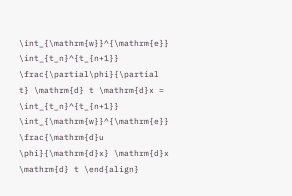\int_{\mathrm{w}}^{\mathrm{e}} \int_{t_n}^{t_{n+1}} \frac{\partial\phi}{\partial t} \mathrm{d} t \mathrm{d}x = \int_{t_n}^{t_{n+1}} \int_{\mathrm{w}}^{\mathrm{e}} \frac{\mathrm{d}u \phi}{\mathrm{d}x} \mathrm{d}x \mathrm{d} t \end{align}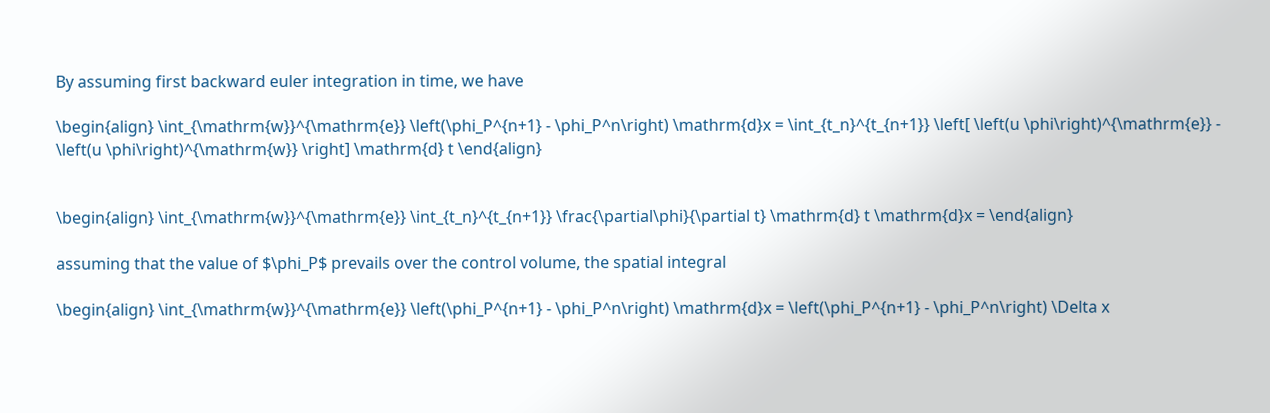By assuming first backward euler integration in time, we have

\begin{align} \int_{\mathrm{w}}^{\mathrm{e}} \left(\phi_P^{n+1} - \phi_P^n\right) \mathrm{d}x = \int_{t_n}^{t_{n+1}} \left[ \left(u \phi\right)^{\mathrm{e}} - \left(u \phi\right)^{\mathrm{w}} \right] \mathrm{d} t \end{align}


\begin{align} \int_{\mathrm{w}}^{\mathrm{e}} \int_{t_n}^{t_{n+1}} \frac{\partial\phi}{\partial t} \mathrm{d} t \mathrm{d}x = \end{align}

assuming that the value of $\phi_P$ prevails over the control volume, the spatial integral

\begin{align} \int_{\mathrm{w}}^{\mathrm{e}} \left(\phi_P^{n+1} - \phi_P^n\right) \mathrm{d}x = \left(\phi_P^{n+1} - \phi_P^n\right) \Delta x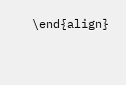\end{align}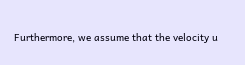Furthermore, we assume that the velocity u